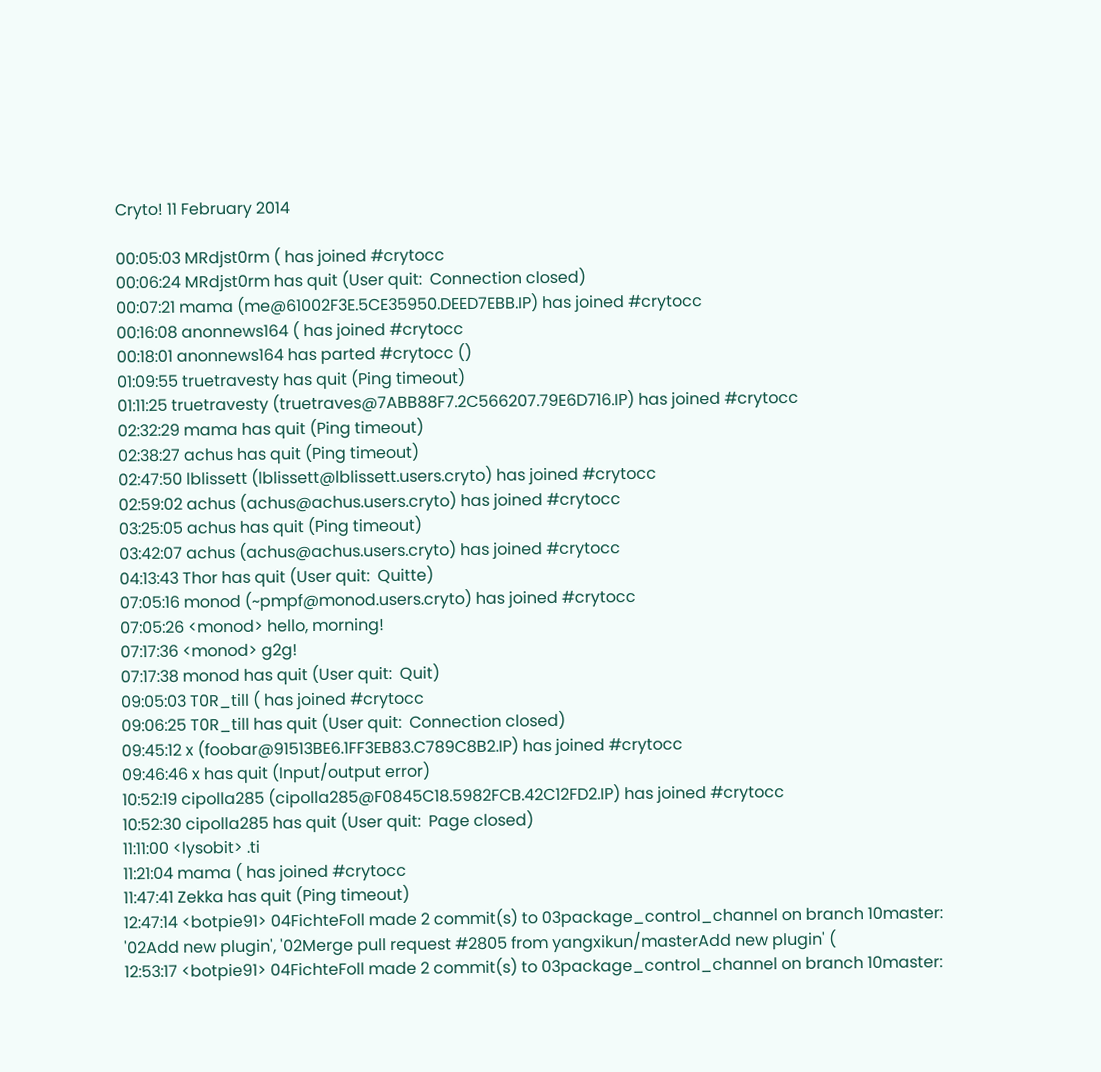Cryto! 11 February 2014

00:05:03 MRdjst0rm ( has joined #crytocc
00:06:24 MRdjst0rm has quit (User quit:  Connection closed)
00:07:21 mama (me@61002F3E.5CE35950.DEED7EBB.IP) has joined #crytocc
00:16:08 anonnews164 ( has joined #crytocc
00:18:01 anonnews164 has parted #crytocc ()
01:09:55 truetravesty has quit (Ping timeout)
01:11:25 truetravesty (truetraves@7ABB88F7.2C566207.79E6D716.IP) has joined #crytocc
02:32:29 mama has quit (Ping timeout)
02:38:27 achus has quit (Ping timeout)
02:47:50 lblissett (lblissett@lblissett.users.cryto) has joined #crytocc
02:59:02 achus (achus@achus.users.cryto) has joined #crytocc
03:25:05 achus has quit (Ping timeout)
03:42:07 achus (achus@achus.users.cryto) has joined #crytocc
04:13:43 Thor has quit (User quit:  Quitte)
07:05:16 monod (~pmpf@monod.users.cryto) has joined #crytocc
07:05:26 <monod> hello, morning!
07:17:36 <monod> g2g!
07:17:38 monod has quit (User quit:  Quit)
09:05:03 T0R_till ( has joined #crytocc
09:06:25 T0R_till has quit (User quit:  Connection closed)
09:45:12 x (foobar@91513BE6.1FF3EB83.C789C8B2.IP) has joined #crytocc
09:46:46 x has quit (Input/output error)
10:52:19 cipolla285 (cipolla285@F0845C18.5982FCB.42C12FD2.IP) has joined #crytocc
10:52:30 cipolla285 has quit (User quit:  Page closed)
11:11:00 <lysobit> .ti
11:21:04 mama ( has joined #crytocc
11:47:41 Zekka has quit (Ping timeout)
12:47:14 <botpie91> 04FichteFoll made 2 commit(s) to 03package_control_channel on branch 10master: '02Add new plugin', '02Merge pull request #2805 from yangxikun/masterAdd new plugin' (
12:53:17 <botpie91> 04FichteFoll made 2 commit(s) to 03package_control_channel on branch 10master: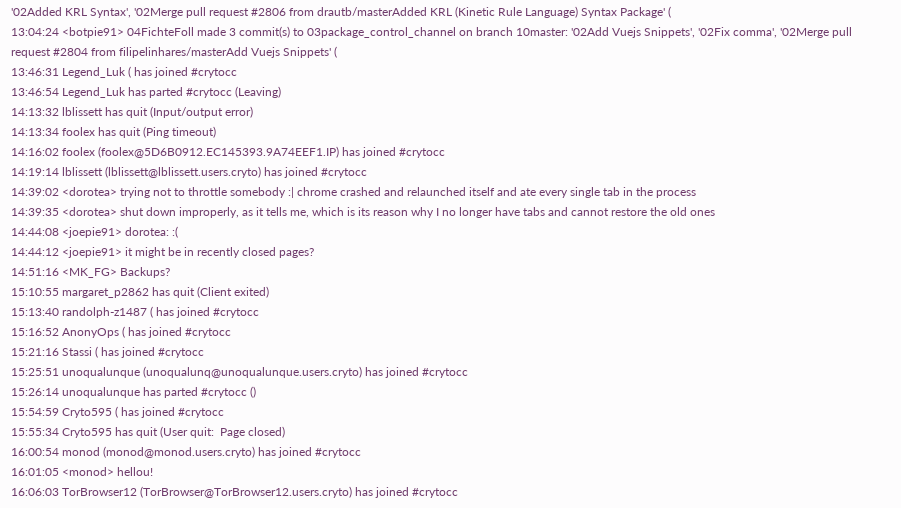'02Added KRL Syntax', '02Merge pull request #2806 from drautb/masterAdded KRL (Kinetic Rule Language) Syntax Package' (
13:04:24 <botpie91> 04FichteFoll made 3 commit(s) to 03package_control_channel on branch 10master: '02Add Vuejs Snippets', '02Fix comma', '02Merge pull request #2804 from filipelinhares/masterAdd Vuejs Snippets' (
13:46:31 Legend_Luk ( has joined #crytocc
13:46:54 Legend_Luk has parted #crytocc (Leaving)
14:13:32 lblissett has quit (Input/output error)
14:13:34 foolex has quit (Ping timeout)
14:16:02 foolex (foolex@5D6B0912.EC145393.9A74EEF1.IP) has joined #crytocc
14:19:14 lblissett (lblissett@lblissett.users.cryto) has joined #crytocc
14:39:02 <dorotea> trying not to throttle somebody :| chrome crashed and relaunched itself and ate every single tab in the process
14:39:35 <dorotea> shut down improperly, as it tells me, which is its reason why I no longer have tabs and cannot restore the old ones
14:44:08 <joepie91> dorotea: :(
14:44:12 <joepie91> it might be in recently closed pages?
14:51:16 <MK_FG> Backups?
15:10:55 margaret_p2862 has quit (Client exited)
15:13:40 randolph-z1487 ( has joined #crytocc
15:16:52 AnonyOps ( has joined #crytocc
15:21:16 Stassi ( has joined #crytocc
15:25:51 unoqualunque (unoqualunq@unoqualunque.users.cryto) has joined #crytocc
15:26:14 unoqualunque has parted #crytocc ()
15:54:59 Cryto595 ( has joined #crytocc
15:55:34 Cryto595 has quit (User quit:  Page closed)
16:00:54 monod (monod@monod.users.cryto) has joined #crytocc
16:01:05 <monod> hellou!
16:06:03 TorBrowser12 (TorBrowser@TorBrowser12.users.cryto) has joined #crytocc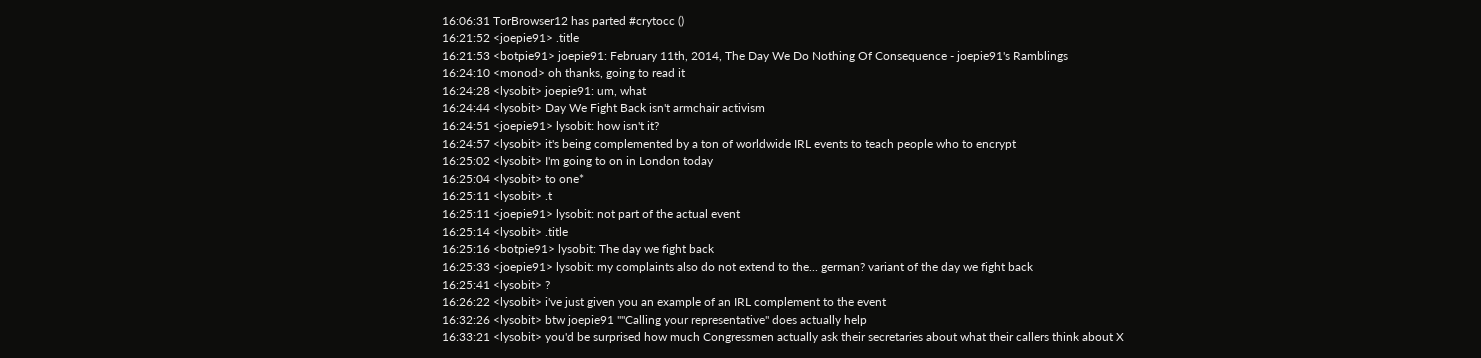16:06:31 TorBrowser12 has parted #crytocc ()
16:21:52 <joepie91> .title
16:21:53 <botpie91> joepie91: February 11th, 2014, The Day We Do Nothing Of Consequence - joepie91's Ramblings
16:24:10 <monod> oh thanks, going to read it
16:24:28 <lysobit> joepie91: um, what
16:24:44 <lysobit> Day We Fight Back isn't armchair activism
16:24:51 <joepie91> lysobit: how isn't it?
16:24:57 <lysobit> it's being complemented by a ton of worldwide IRL events to teach people who to encrypt
16:25:02 <lysobit> I'm going to on in London today
16:25:04 <lysobit> to one*
16:25:11 <lysobit> .t
16:25:11 <joepie91> lysobit: not part of the actual event
16:25:14 <lysobit> .title
16:25:16 <botpie91> lysobit: The day we fight back
16:25:33 <joepie91> lysobit: my complaints also do not extend to the... german? variant of the day we fight back
16:25:41 <lysobit> ?
16:26:22 <lysobit> i've just given you an example of an IRL complement to the event
16:32:26 <lysobit> btw joepie91 ""Calling your representative" does actually help
16:33:21 <lysobit> you'd be surprised how much Congressmen actually ask their secretaries about what their callers think about X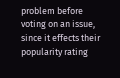problem before voting on an issue, since it effects their popularity rating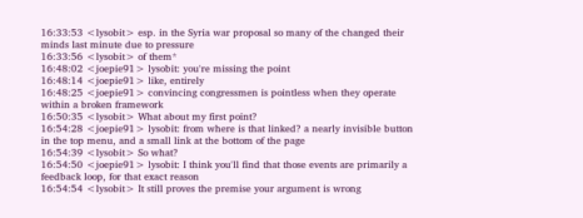16:33:53 <lysobit> esp. in the Syria war proposal so many of the changed their minds last minute due to pressure
16:33:56 <lysobit> of them*
16:48:02 <joepie91> lysobit: you're missing the point
16:48:14 <joepie91> like, entirely
16:48:25 <joepie91> convincing congressmen is pointless when they operate within a broken framework
16:50:35 <lysobit> What about my first point?
16:54:28 <joepie91> lysobit: from where is that linked? a nearly invisible button in the top menu, and a small link at the bottom of the page
16:54:39 <lysobit> So what?
16:54:50 <joepie91> lysobit: I think you'll find that those events are primarily a feedback loop, for that exact reason
16:54:54 <lysobit> It still proves the premise your argument is wrong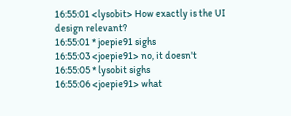16:55:01 <lysobit> How exactly is the UI design relevant?
16:55:01 * joepie91 sighs
16:55:03 <joepie91> no, it doesn't
16:55:05 * lysobit sighs
16:55:06 <joepie91> what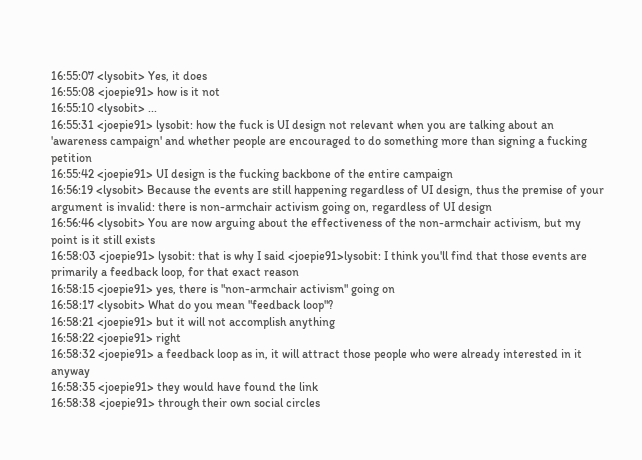16:55:07 <lysobit> Yes, it does
16:55:08 <joepie91> how is it not
16:55:10 <lysobit> ...
16:55:31 <joepie91> lysobit: how the fuck is UI design not relevant when you are talking about an 'awareness campaign' and whether people are encouraged to do something more than signing a fucking petition
16:55:42 <joepie91> UI design is the fucking backbone of the entire campaign
16:56:19 <lysobit> Because the events are still happening regardless of UI design, thus the premise of your argument is invalid: there is non-armchair activism going on, regardless of UI design
16:56:46 <lysobit> You are now arguing about the effectiveness of the non-armchair activism, but my point is it still exists
16:58:03 <joepie91> lysobit: that is why I said <joepie91>lysobit: I think you'll find that those events are primarily a feedback loop, for that exact reason
16:58:15 <joepie91> yes, there is "non-armchair activism" going on
16:58:17 <lysobit> What do you mean "feedback loop"?
16:58:21 <joepie91> but it will not accomplish anything
16:58:22 <joepie91> right
16:58:32 <joepie91> a feedback loop as in, it will attract those people who were already interested in it anyway
16:58:35 <joepie91> they would have found the link
16:58:38 <joepie91> through their own social circles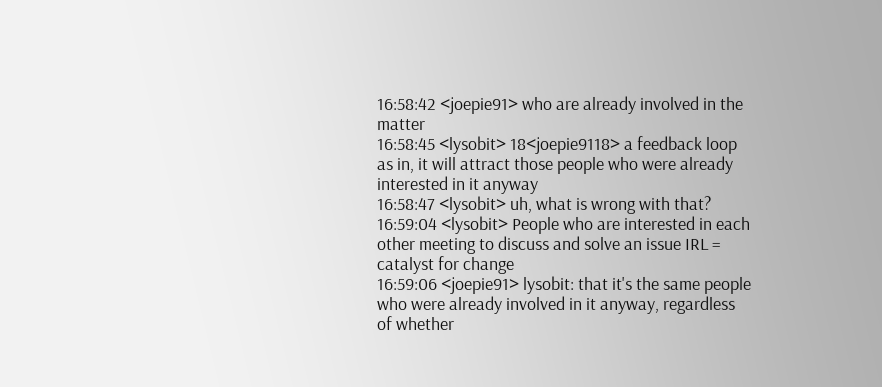16:58:42 <joepie91> who are already involved in the matter
16:58:45 <lysobit> 18<joepie9118> a feedback loop as in, it will attract those people who were already interested in it anyway
16:58:47 <lysobit> uh, what is wrong with that?
16:59:04 <lysobit> People who are interested in each other meeting to discuss and solve an issue IRL = catalyst for change
16:59:06 <joepie91> lysobit: that it's the same people who were already involved in it anyway, regardless of whether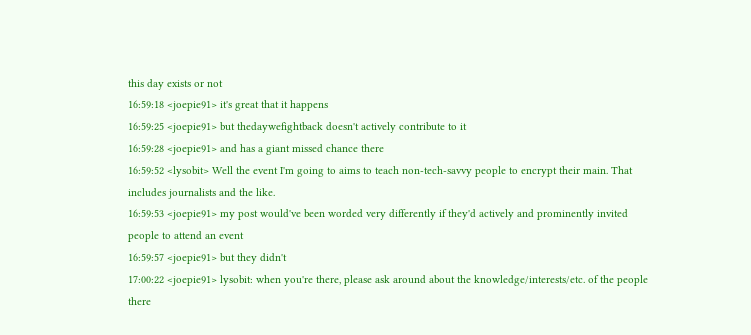this day exists or not
16:59:18 <joepie91> it's great that it happens
16:59:25 <joepie91> but thedaywefightback doesn't actively contribute to it
16:59:28 <joepie91> and has a giant missed chance there
16:59:52 <lysobit> Well the event I'm going to aims to teach non-tech-savvy people to encrypt their main. That includes journalists and the like.
16:59:53 <joepie91> my post would've been worded very differently if they'd actively and prominently invited people to attend an event
16:59:57 <joepie91> but they didn't
17:00:22 <joepie91> lysobit: when you're there, please ask around about the knowledge/interests/etc. of the people there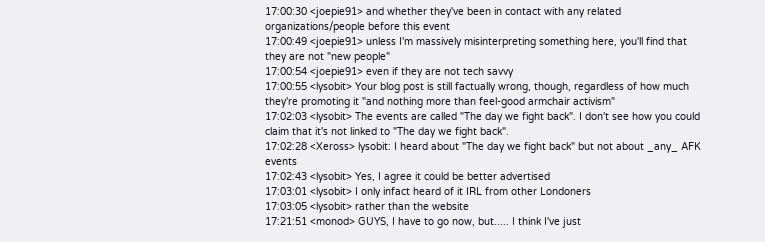17:00:30 <joepie91> and whether they've been in contact with any related organizations/people before this event
17:00:49 <joepie91> unless I'm massively misinterpreting something here, you'll find that they are not "new people"
17:00:54 <joepie91> even if they are not tech savvy
17:00:55 <lysobit> Your blog post is still factually wrong, though, regardless of how much they're promoting it "and nothing more than feel-good armchair activism"
17:02:03 <lysobit> The events are called "The day we fight back". I don't see how you could claim that it's not linked to "The day we fight back".
17:02:28 <Xeross> lysobit: I heard about "The day we fight back" but not about _any_ AFK events
17:02:43 <lysobit> Yes, I agree it could be better advertised
17:03:01 <lysobit> I only infact heard of it IRL from other Londoners
17:03:05 <lysobit> rather than the website
17:21:51 <monod> GUYS, I have to go now, but..... I think I've just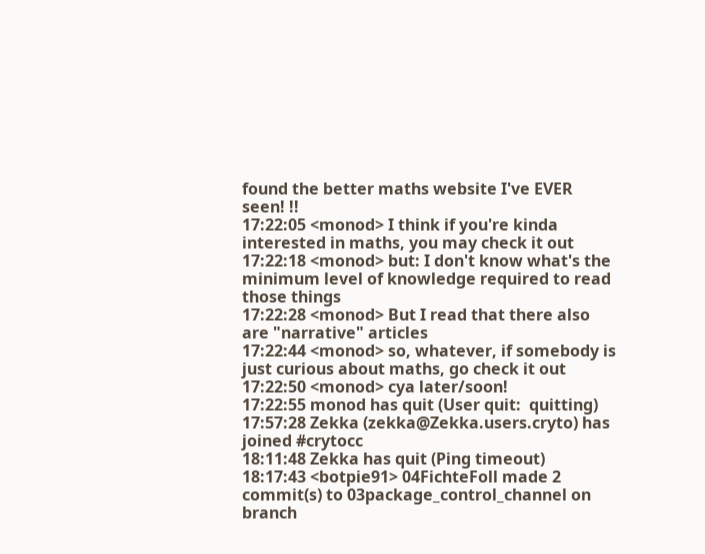found the better maths website I've EVER seen! !!
17:22:05 <monod> I think if you're kinda interested in maths, you may check it out
17:22:18 <monod> but: I don't know what's the minimum level of knowledge required to read those things
17:22:28 <monod> But I read that there also are "narrative" articles
17:22:44 <monod> so, whatever, if somebody is just curious about maths, go check it out
17:22:50 <monod> cya later/soon!
17:22:55 monod has quit (User quit:  quitting)
17:57:28 Zekka (zekka@Zekka.users.cryto) has joined #crytocc
18:11:48 Zekka has quit (Ping timeout)
18:17:43 <botpie91> 04FichteFoll made 2 commit(s) to 03package_control_channel on branch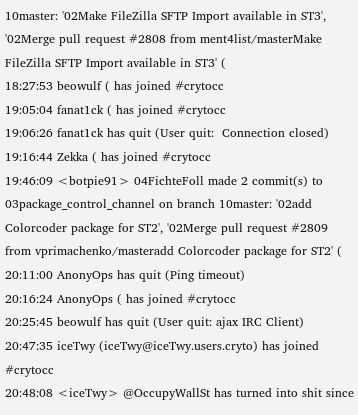10master: '02Make FileZilla SFTP Import available in ST3', '02Merge pull request #2808 from ment4list/masterMake FileZilla SFTP Import available in ST3' (
18:27:53 beowulf ( has joined #crytocc
19:05:04 fanat1ck ( has joined #crytocc
19:06:26 fanat1ck has quit (User quit:  Connection closed)
19:16:44 Zekka ( has joined #crytocc
19:46:09 <botpie91> 04FichteFoll made 2 commit(s) to 03package_control_channel on branch 10master: '02add Colorcoder package for ST2', '02Merge pull request #2809 from vprimachenko/masteradd Colorcoder package for ST2' (
20:11:00 AnonyOps has quit (Ping timeout)
20:16:24 AnonyOps ( has joined #crytocc
20:25:45 beowulf has quit (User quit: ajax IRC Client)
20:47:35 iceTwy (iceTwy@iceTwy.users.cryto) has joined #crytocc
20:48:08 <iceTwy> @OccupyWallSt has turned into shit since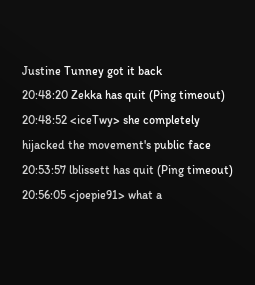Justine Tunney got it back
20:48:20 Zekka has quit (Ping timeout)
20:48:52 <iceTwy> she completely hijacked the movement's public face
20:53:57 lblissett has quit (Ping timeout)
20:56:05 <joepie91> what a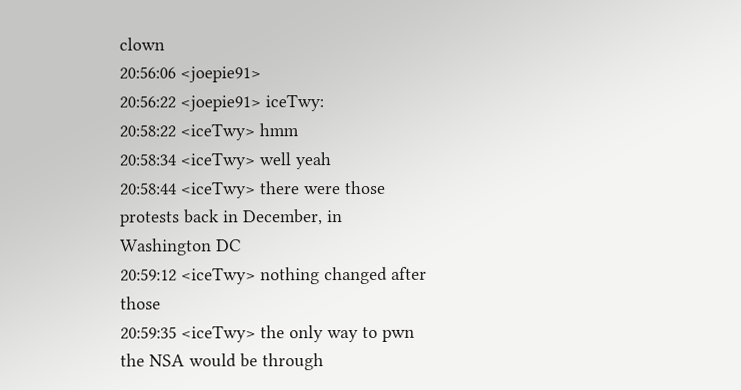clown
20:56:06 <joepie91>
20:56:22 <joepie91> iceTwy:
20:58:22 <iceTwy> hmm
20:58:34 <iceTwy> well yeah
20:58:44 <iceTwy> there were those protests back in December, in Washington DC
20:59:12 <iceTwy> nothing changed after those
20:59:35 <iceTwy> the only way to pwn the NSA would be through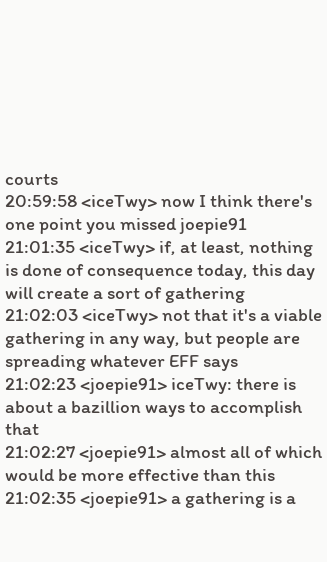courts
20:59:58 <iceTwy> now I think there's one point you missed joepie91
21:01:35 <iceTwy> if, at least, nothing is done of consequence today, this day will create a sort of gathering
21:02:03 <iceTwy> not that it's a viable gathering in any way, but people are spreading whatever EFF says
21:02:23 <joepie91> iceTwy: there is about a bazillion ways to accomplish that
21:02:27 <joepie91> almost all of which would be more effective than this
21:02:35 <joepie91> a gathering is a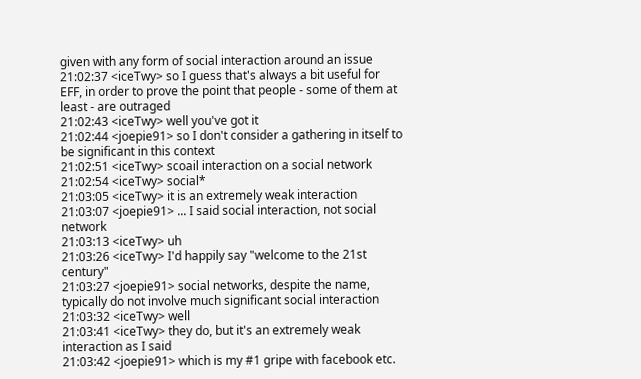given with any form of social interaction around an issue
21:02:37 <iceTwy> so I guess that's always a bit useful for EFF, in order to prove the point that people - some of them at least - are outraged
21:02:43 <iceTwy> well you've got it
21:02:44 <joepie91> so I don't consider a gathering in itself to be significant in this context
21:02:51 <iceTwy> scoail interaction on a social network
21:02:54 <iceTwy> social*
21:03:05 <iceTwy> it is an extremely weak interaction
21:03:07 <joepie91> ... I said social interaction, not social network
21:03:13 <iceTwy> uh
21:03:26 <iceTwy> I'd happily say "welcome to the 21st century"
21:03:27 <joepie91> social networks, despite the name, typically do not involve much significant social interaction
21:03:32 <iceTwy> well
21:03:41 <iceTwy> they do, but it's an extremely weak interaction as I said
21:03:42 <joepie91> which is my #1 gripe with facebook etc.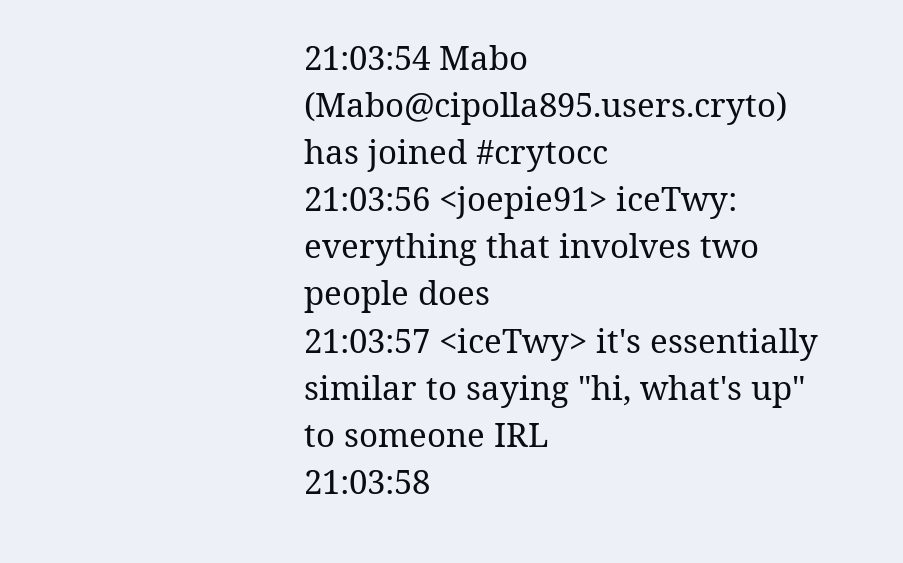21:03:54 Mabo (Mabo@cipolla895.users.cryto) has joined #crytocc
21:03:56 <joepie91> iceTwy: everything that involves two people does
21:03:57 <iceTwy> it's essentially similar to saying "hi, what's up" to someone IRL
21:03:58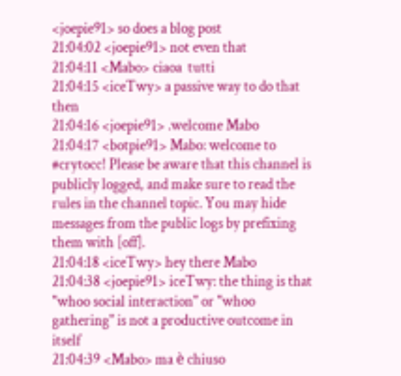<joepie91> so does a blog post
21:04:02 <joepie91> not even that
21:04:11 <Mabo> ciaoa  tutti
21:04:15 <iceTwy> a passive way to do that then
21:04:16 <joepie91> .welcome Mabo
21:04:17 <botpie91> Mabo: welcome to #crytocc! Please be aware that this channel is publicly logged, and make sure to read the rules in the channel topic. You may hide messages from the public logs by prefixing them with [off].
21:04:18 <iceTwy> hey there Mabo
21:04:38 <joepie91> iceTwy: the thing is that "whoo social interaction" or "whoo gathering" is not a productive outcome in itself
21:04:39 <Mabo> ma è chiuso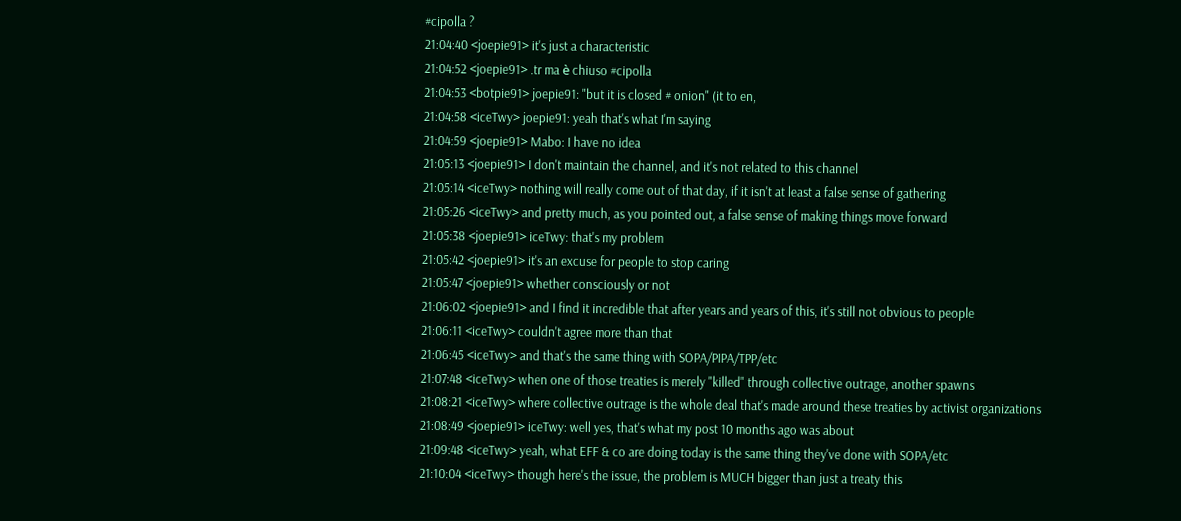#cipolla ?
21:04:40 <joepie91> it's just a characteristic
21:04:52 <joepie91> .tr ma è chiuso #cipolla
21:04:53 <botpie91> joepie91: "but it is closed # onion" (it to en,
21:04:58 <iceTwy> joepie91: yeah that's what I'm saying
21:04:59 <joepie91> Mabo: I have no idea
21:05:13 <joepie91> I don't maintain the channel, and it's not related to this channel
21:05:14 <iceTwy> nothing will really come out of that day, if it isn't at least a false sense of gathering
21:05:26 <iceTwy> and pretty much, as you pointed out, a false sense of making things move forward
21:05:38 <joepie91> iceTwy: that's my problem
21:05:42 <joepie91> it's an excuse for people to stop caring
21:05:47 <joepie91> whether consciously or not
21:06:02 <joepie91> and I find it incredible that after years and years of this, it's still not obvious to people
21:06:11 <iceTwy> couldn't agree more than that
21:06:45 <iceTwy> and that's the same thing with SOPA/PIPA/TPP/etc
21:07:48 <iceTwy> when one of those treaties is merely "killed" through collective outrage, another spawns
21:08:21 <iceTwy> where collective outrage is the whole deal that's made around these treaties by activist organizations
21:08:49 <joepie91> iceTwy: well yes, that's what my post 10 months ago was about
21:09:48 <iceTwy> yeah, what EFF & co are doing today is the same thing they've done with SOPA/etc
21:10:04 <iceTwy> though here's the issue, the problem is MUCH bigger than just a treaty this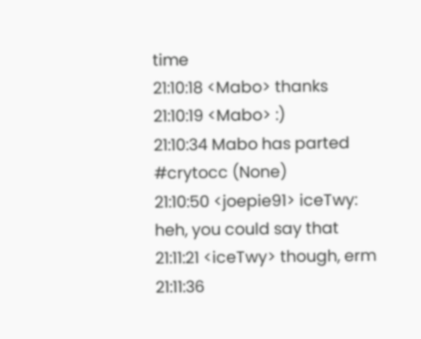time
21:10:18 <Mabo> thanks
21:10:19 <Mabo> :)
21:10:34 Mabo has parted #crytocc (None)
21:10:50 <joepie91> iceTwy: heh, you could say that
21:11:21 <iceTwy> though, erm
21:11:36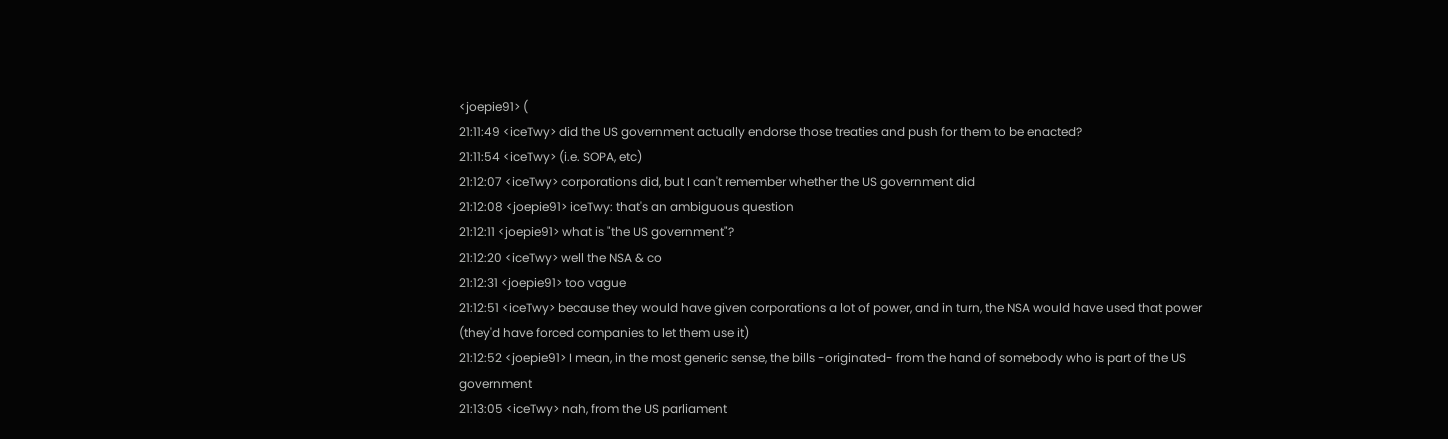<joepie91> (
21:11:49 <iceTwy> did the US government actually endorse those treaties and push for them to be enacted?
21:11:54 <iceTwy> (i.e. SOPA, etc)
21:12:07 <iceTwy> corporations did, but I can't remember whether the US government did
21:12:08 <joepie91> iceTwy: that's an ambiguous question
21:12:11 <joepie91> what is "the US government"?
21:12:20 <iceTwy> well the NSA & co
21:12:31 <joepie91> too vague
21:12:51 <iceTwy> because they would have given corporations a lot of power, and in turn, the NSA would have used that power (they'd have forced companies to let them use it)
21:12:52 <joepie91> I mean, in the most generic sense, the bills -originated- from the hand of somebody who is part of the US government
21:13:05 <iceTwy> nah, from the US parliament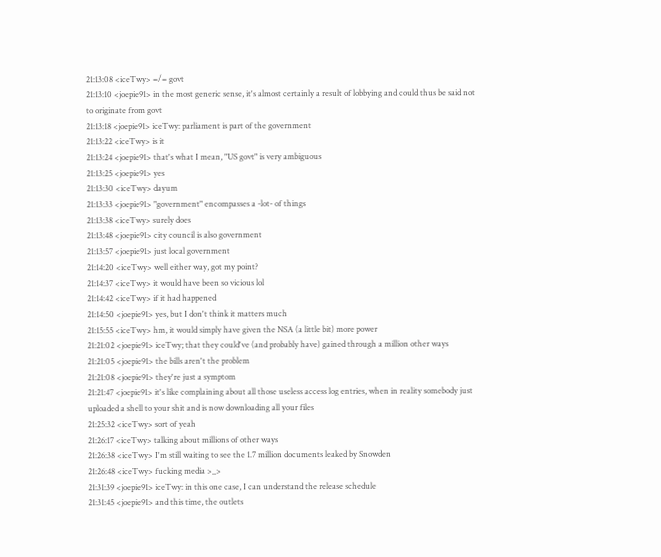21:13:08 <iceTwy> =/= govt
21:13:10 <joepie91> in the most generic sense, it's almost certainly a result of lobbying and could thus be said not to originate from govt
21:13:18 <joepie91> iceTwy: parliament is part of the government
21:13:22 <iceTwy> is it
21:13:24 <joepie91> that's what I mean, "US govt" is very ambiguous
21:13:25 <joepie91> yes
21:13:30 <iceTwy> dayum
21:13:33 <joepie91> "government" encompasses a -lot- of things
21:13:38 <iceTwy> surely does
21:13:48 <joepie91> city council is also government
21:13:57 <joepie91> just local government
21:14:20 <iceTwy> well either way, got my point?
21:14:37 <iceTwy> it would have been so vicious lol
21:14:42 <iceTwy> if it had happened
21:14:50 <joepie91> yes, but I don't think it matters much
21:15:55 <iceTwy> hm, it would simply have given the NSA (a little bit) more power
21:21:02 <joepie91> iceTwy; that they could've (and probably have) gained through a million other ways
21:21:05 <joepie91> the bills aren't the problem
21:21:08 <joepie91> they're just a symptom
21:21:47 <joepie91> it's like complaining about all those useless access log entries, when in reality somebody just uploaded a shell to your shit and is now downloading all your files
21:25:32 <iceTwy> sort of yeah
21:26:17 <iceTwy> talking about millions of other ways
21:26:38 <iceTwy> I'm still waiting to see the 1.7 million documents leaked by Snowden
21:26:48 <iceTwy> fucking media >_>
21:31:39 <joepie91> iceTwy: in this one case, I can understand the release schedule
21:31:45 <joepie91> and this time, the outlets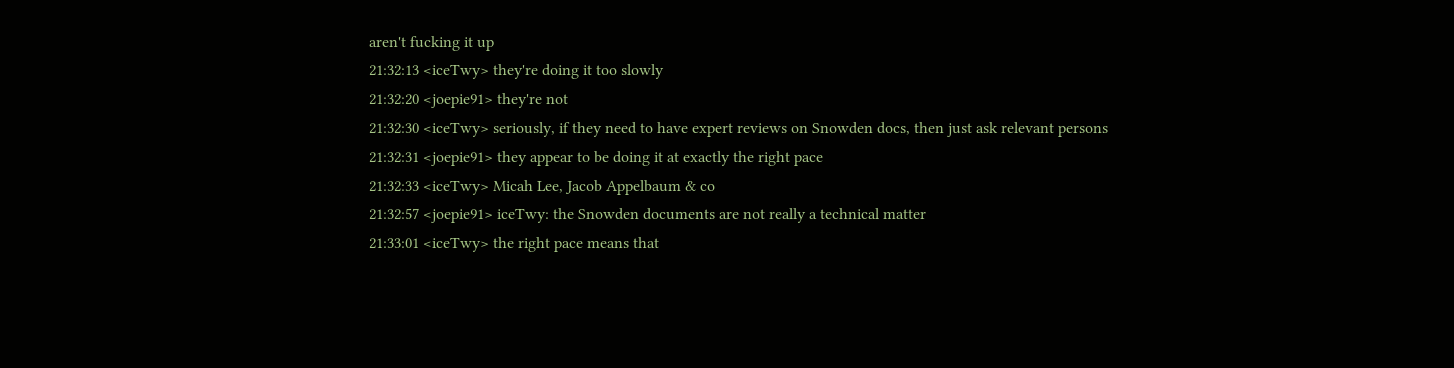aren't fucking it up
21:32:13 <iceTwy> they're doing it too slowly
21:32:20 <joepie91> they're not
21:32:30 <iceTwy> seriously, if they need to have expert reviews on Snowden docs, then just ask relevant persons
21:32:31 <joepie91> they appear to be doing it at exactly the right pace
21:32:33 <iceTwy> Micah Lee, Jacob Appelbaum & co
21:32:57 <joepie91> iceTwy: the Snowden documents are not really a technical matter
21:33:01 <iceTwy> the right pace means that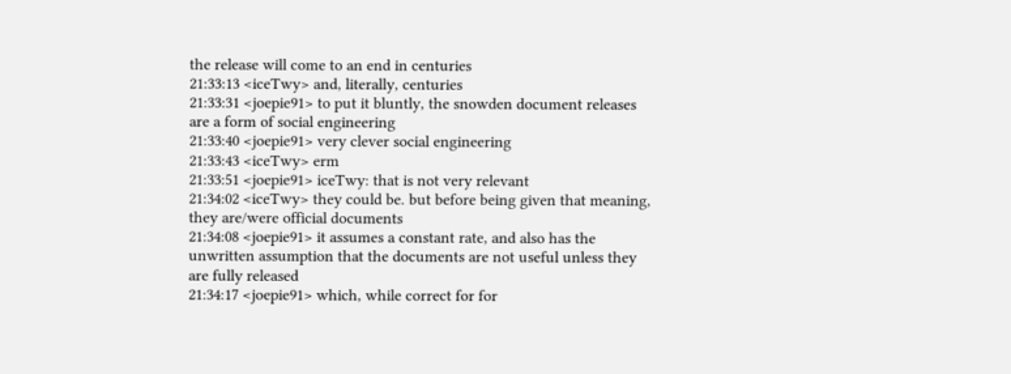the release will come to an end in centuries
21:33:13 <iceTwy> and, literally, centuries
21:33:31 <joepie91> to put it bluntly, the snowden document releases are a form of social engineering
21:33:40 <joepie91> very clever social engineering
21:33:43 <iceTwy> erm
21:33:51 <joepie91> iceTwy: that is not very relevant
21:34:02 <iceTwy> they could be. but before being given that meaning, they are/were official documents
21:34:08 <joepie91> it assumes a constant rate, and also has the unwritten assumption that the documents are not useful unless they are fully released
21:34:17 <joepie91> which, while correct for for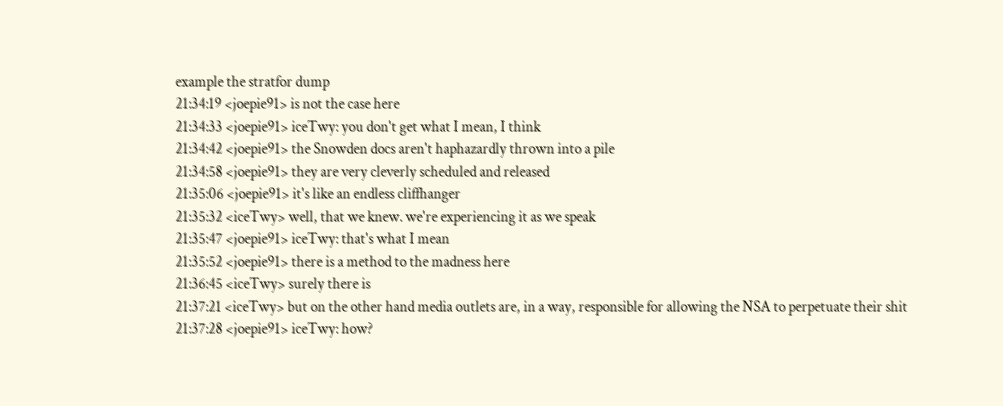example the stratfor dump
21:34:19 <joepie91> is not the case here
21:34:33 <joepie91> iceTwy: you don't get what I mean, I think
21:34:42 <joepie91> the Snowden docs aren't haphazardly thrown into a pile
21:34:58 <joepie91> they are very cleverly scheduled and released
21:35:06 <joepie91> it's like an endless cliffhanger
21:35:32 <iceTwy> well, that we knew. we're experiencing it as we speak
21:35:47 <joepie91> iceTwy: that's what I mean
21:35:52 <joepie91> there is a method to the madness here
21:36:45 <iceTwy> surely there is
21:37:21 <iceTwy> but on the other hand media outlets are, in a way, responsible for allowing the NSA to perpetuate their shit
21:37:28 <joepie91> iceTwy: how?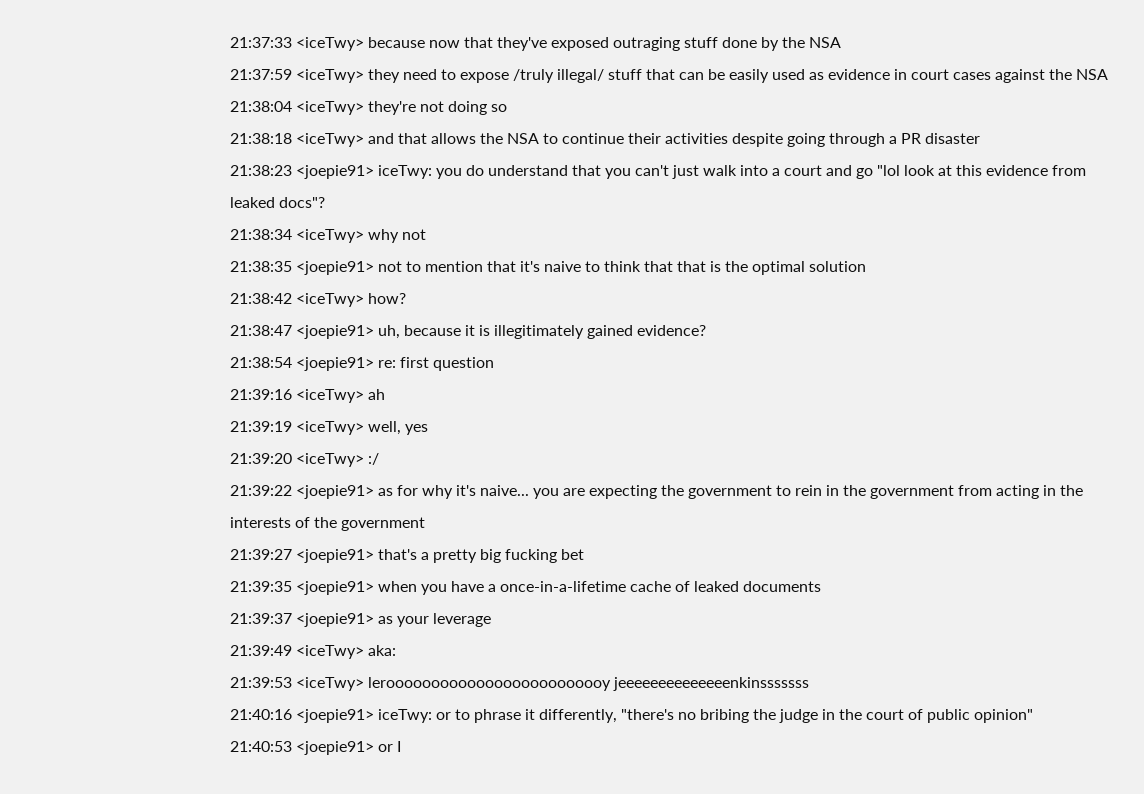21:37:33 <iceTwy> because now that they've exposed outraging stuff done by the NSA
21:37:59 <iceTwy> they need to expose /truly illegal/ stuff that can be easily used as evidence in court cases against the NSA
21:38:04 <iceTwy> they're not doing so
21:38:18 <iceTwy> and that allows the NSA to continue their activities despite going through a PR disaster
21:38:23 <joepie91> iceTwy: you do understand that you can't just walk into a court and go "lol look at this evidence from leaked docs"?
21:38:34 <iceTwy> why not
21:38:35 <joepie91> not to mention that it's naive to think that that is the optimal solution
21:38:42 <iceTwy> how?
21:38:47 <joepie91> uh, because it is illegitimately gained evidence?
21:38:54 <joepie91> re: first question
21:39:16 <iceTwy> ah
21:39:19 <iceTwy> well, yes
21:39:20 <iceTwy> :/
21:39:22 <joepie91> as for why it's naive... you are expecting the government to rein in the government from acting in the interests of the government
21:39:27 <joepie91> that's a pretty big fucking bet
21:39:35 <joepie91> when you have a once-in-a-lifetime cache of leaked documents
21:39:37 <joepie91> as your leverage
21:39:49 <iceTwy> aka:
21:39:53 <iceTwy> lerooooooooooooooooooooooooy jeeeeeeeeeeeeeenkinsssssss
21:40:16 <joepie91> iceTwy: or to phrase it differently, "there's no bribing the judge in the court of public opinion"
21:40:53 <joepie91> or I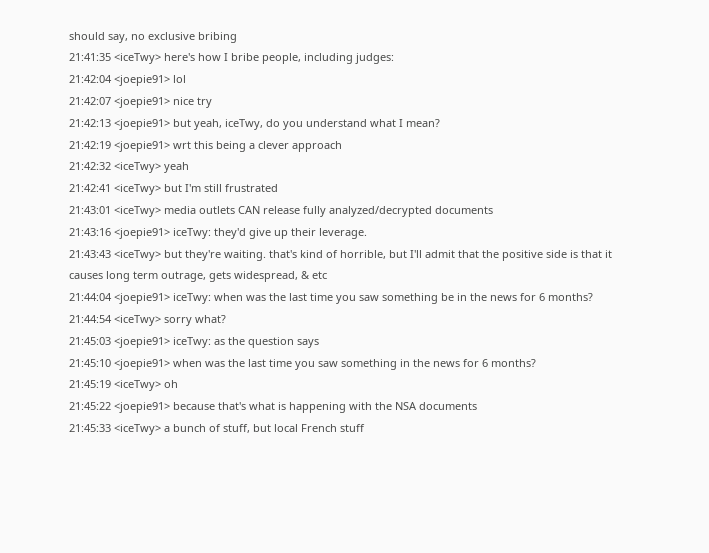should say, no exclusive bribing
21:41:35 <iceTwy> here's how I bribe people, including judges:
21:42:04 <joepie91> lol
21:42:07 <joepie91> nice try
21:42:13 <joepie91> but yeah, iceTwy, do you understand what I mean?
21:42:19 <joepie91> wrt this being a clever approach
21:42:32 <iceTwy> yeah
21:42:41 <iceTwy> but I'm still frustrated
21:43:01 <iceTwy> media outlets CAN release fully analyzed/decrypted documents
21:43:16 <joepie91> iceTwy: they'd give up their leverage.
21:43:43 <iceTwy> but they're waiting. that's kind of horrible, but I'll admit that the positive side is that it causes long term outrage, gets widespread, & etc
21:44:04 <joepie91> iceTwy: when was the last time you saw something be in the news for 6 months?
21:44:54 <iceTwy> sorry what?
21:45:03 <joepie91> iceTwy: as the question says
21:45:10 <joepie91> when was the last time you saw something in the news for 6 months?
21:45:19 <iceTwy> oh
21:45:22 <joepie91> because that's what is happening with the NSA documents
21:45:33 <iceTwy> a bunch of stuff, but local French stuff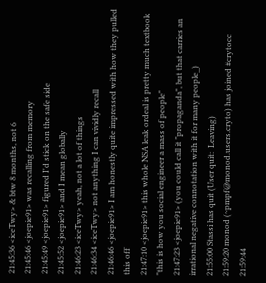21:45:36 <iceTwy> & btw 8 months, not 6
21:45:46 <joepie91> was recalling from memory
21:45:49 <joepie91> figured I'd stick on the safe side
21:45:52 <joepie91> and I mean globally
21:46:23 <iceTwy> yeah, not a lot of things
21:46:34 <iceTwy> not anything I can vividly recall
21:46:46 <joepie91> I am honestly quite impressed with how they pulled this off
21:47:10 <joepie91> this whole NSA leak ordeal is pretty much textbook "this is how you social engineer a mass of people"
21:47:23 <joepie91> (you could call it "propaganda", but that carries an irrational negative connotation with it for many people_)
21:55:00 Stassi has quit (User quit:  Leaving)
21:59:20 monod (~pmpf@monod.users.cryto) has joined #crytocc
21:59:44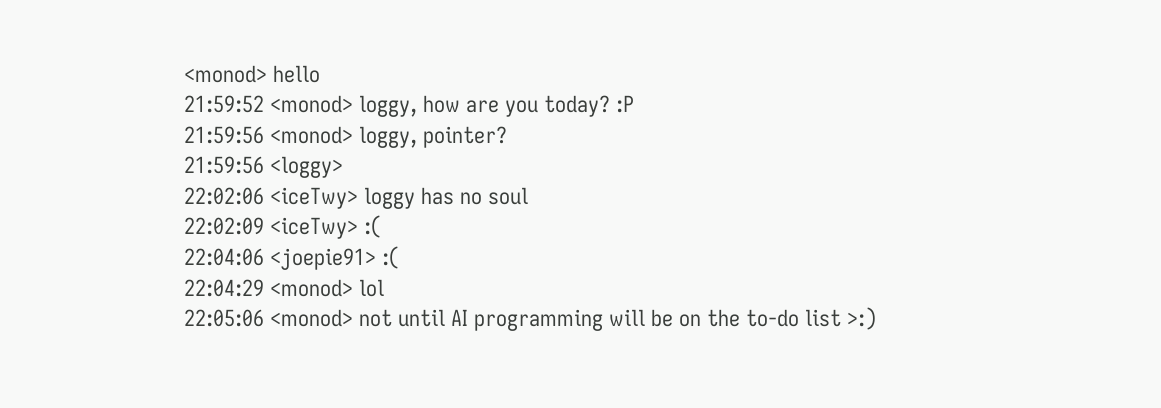<monod> hello
21:59:52 <monod> loggy, how are you today? :P
21:59:56 <monod> loggy, pointer?
21:59:56 <loggy>
22:02:06 <iceTwy> loggy has no soul
22:02:09 <iceTwy> :(
22:04:06 <joepie91> :(
22:04:29 <monod> lol
22:05:06 <monod> not until AI programming will be on the to-do list >:)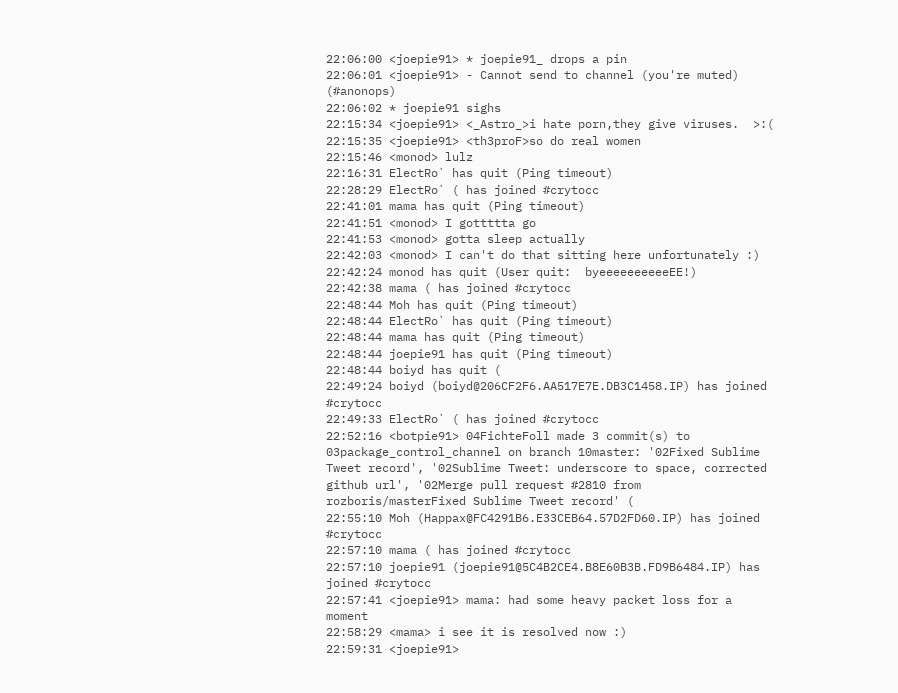22:06:00 <joepie91> * joepie91_ drops a pin
22:06:01 <joepie91> - Cannot send to channel (you're muted) (#anonops)
22:06:02 * joepie91 sighs
22:15:34 <joepie91> <_Astro_>i hate porn,they give viruses.  >:(
22:15:35 <joepie91> <th3proF>so do real women
22:15:46 <monod> lulz
22:16:31 ElectRo` has quit (Ping timeout)
22:28:29 ElectRo` ( has joined #crytocc
22:41:01 mama has quit (Ping timeout)
22:41:51 <monod> I gottttta go
22:41:53 <monod> gotta sleep actually
22:42:03 <monod> I can't do that sitting here unfortunately :)
22:42:24 monod has quit (User quit:  byeeeeeeeeeeEE!)
22:42:38 mama ( has joined #crytocc
22:48:44 Moh has quit (Ping timeout)
22:48:44 ElectRo` has quit (Ping timeout)
22:48:44 mama has quit (Ping timeout)
22:48:44 joepie91 has quit (Ping timeout)
22:48:44 boiyd has quit (
22:49:24 boiyd (boiyd@206CF2F6.AA517E7E.DB3C1458.IP) has joined #crytocc
22:49:33 ElectRo` ( has joined #crytocc
22:52:16 <botpie91> 04FichteFoll made 3 commit(s) to 03package_control_channel on branch 10master: '02Fixed Sublime Tweet record', '02Sublime Tweet: underscore to space, corrected github url', '02Merge pull request #2810 from rozboris/masterFixed Sublime Tweet record' (
22:55:10 Moh (Happax@FC4291B6.E33CEB64.57D2FD60.IP) has joined #crytocc
22:57:10 mama ( has joined #crytocc
22:57:10 joepie91 (joepie91@5C4B2CE4.B8E60B3B.FD9B6484.IP) has joined #crytocc
22:57:41 <joepie91> mama: had some heavy packet loss for a moment
22:58:29 <mama> i see it is resolved now :)
22:59:31 <joepie91>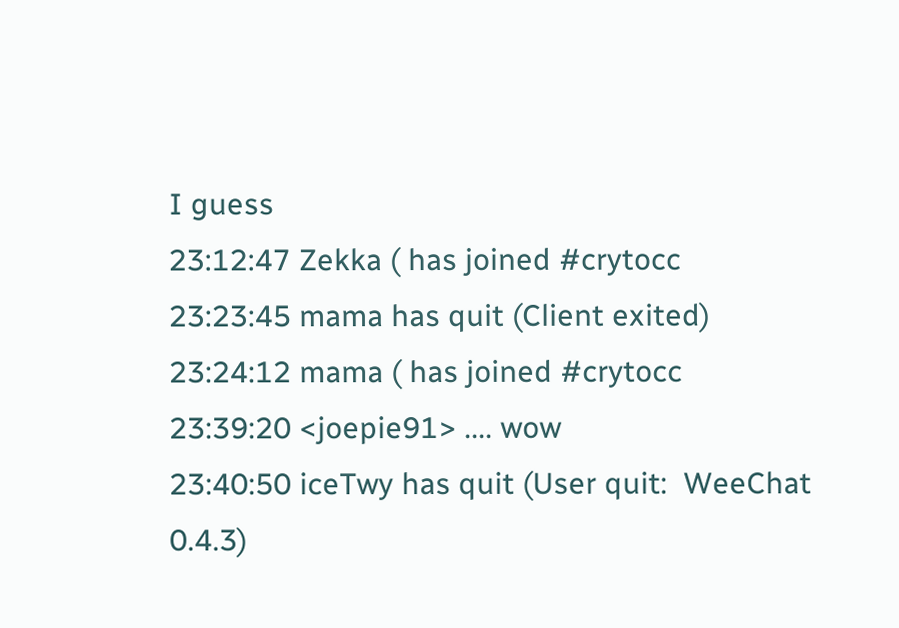I guess
23:12:47 Zekka ( has joined #crytocc
23:23:45 mama has quit (Client exited)
23:24:12 mama ( has joined #crytocc
23:39:20 <joepie91> .... wow
23:40:50 iceTwy has quit (User quit:  WeeChat 0.4.3)